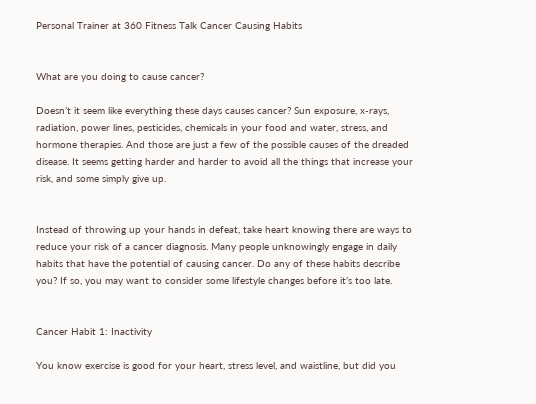Personal Trainer at 360 Fitness Talk Cancer Causing Habits


What are you doing to cause cancer?

Doesn’t it seem like everything these days causes cancer? Sun exposure, x-rays, radiation, power lines, pesticides, chemicals in your food and water, stress, and hormone therapies. And those are just a few of the possible causes of the dreaded disease. It seems getting harder and harder to avoid all the things that increase your risk, and some simply give up.


Instead of throwing up your hands in defeat, take heart knowing there are ways to reduce your risk of a cancer diagnosis. Many people unknowingly engage in daily habits that have the potential of causing cancer. Do any of these habits describe you? If so, you may want to consider some lifestyle changes before it’s too late.


Cancer Habit 1: Inactivity

You know exercise is good for your heart, stress level, and waistline, but did you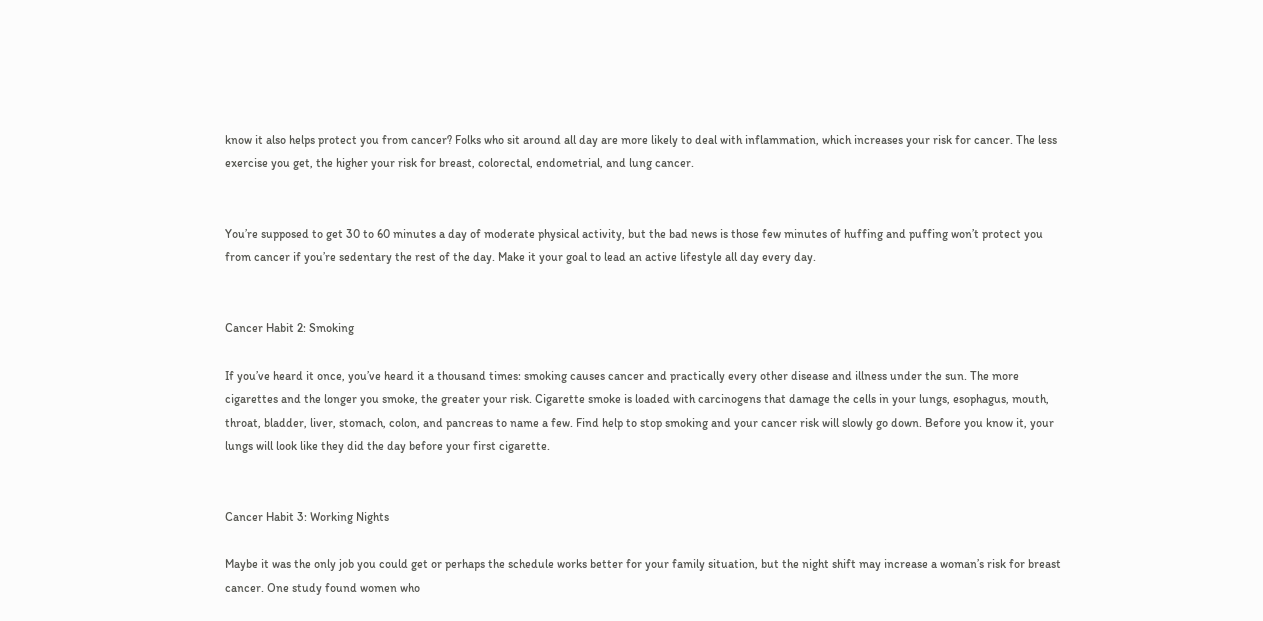know it also helps protect you from cancer? Folks who sit around all day are more likely to deal with inflammation, which increases your risk for cancer. The less exercise you get, the higher your risk for breast, colorectal, endometrial, and lung cancer.


You’re supposed to get 30 to 60 minutes a day of moderate physical activity, but the bad news is those few minutes of huffing and puffing won’t protect you from cancer if you’re sedentary the rest of the day. Make it your goal to lead an active lifestyle all day every day.


Cancer Habit 2: Smoking

If you’ve heard it once, you’ve heard it a thousand times: smoking causes cancer and practically every other disease and illness under the sun. The more cigarettes and the longer you smoke, the greater your risk. Cigarette smoke is loaded with carcinogens that damage the cells in your lungs, esophagus, mouth, throat, bladder, liver, stomach, colon, and pancreas to name a few. Find help to stop smoking and your cancer risk will slowly go down. Before you know it, your lungs will look like they did the day before your first cigarette.


Cancer Habit 3: Working Nights

Maybe it was the only job you could get or perhaps the schedule works better for your family situation, but the night shift may increase a woman’s risk for breast cancer. One study found women who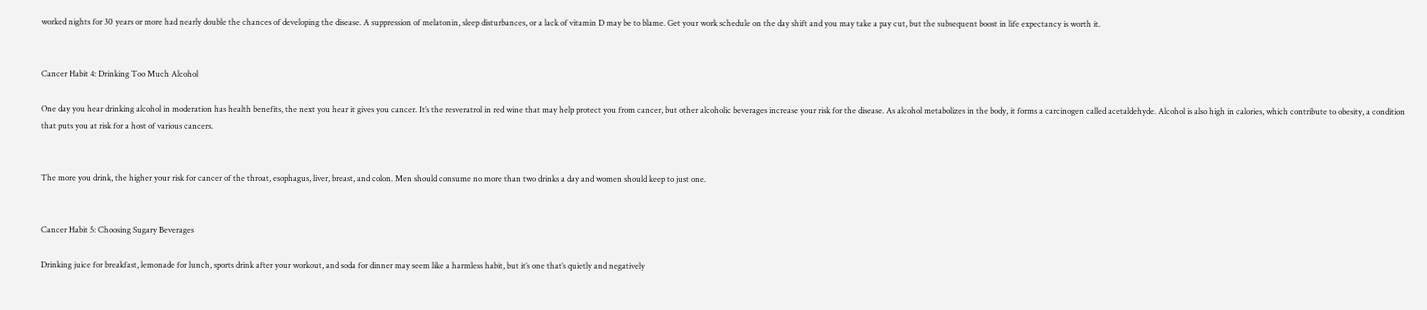worked nights for 30 years or more had nearly double the chances of developing the disease. A suppression of melatonin, sleep disturbances, or a lack of vitamin D may be to blame. Get your work schedule on the day shift and you may take a pay cut, but the subsequent boost in life expectancy is worth it.


Cancer Habit 4: Drinking Too Much Alcohol

One day you hear drinking alcohol in moderation has health benefits, the next you hear it gives you cancer. It’s the resveratrol in red wine that may help protect you from cancer, but other alcoholic beverages increase your risk for the disease. As alcohol metabolizes in the body, it forms a carcinogen called acetaldehyde. Alcohol is also high in calories, which contribute to obesity, a condition that puts you at risk for a host of various cancers.


The more you drink, the higher your risk for cancer of the throat, esophagus, liver, breast, and colon. Men should consume no more than two drinks a day and women should keep to just one.


Cancer Habit 5: Choosing Sugary Beverages

Drinking juice for breakfast, lemonade for lunch, sports drink after your workout, and soda for dinner may seem like a harmless habit, but it’s one that’s quietly and negatively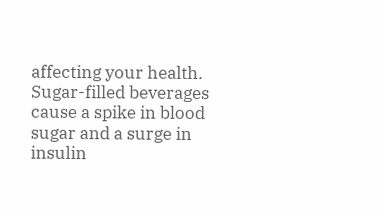affecting your health. Sugar-filled beverages cause a spike in blood sugar and a surge in insulin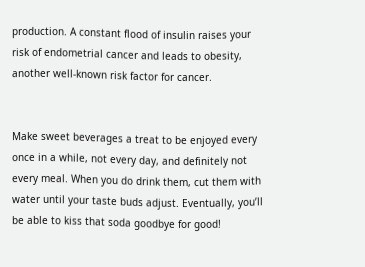production. A constant flood of insulin raises your risk of endometrial cancer and leads to obesity, another well-known risk factor for cancer.


Make sweet beverages a treat to be enjoyed every once in a while, not every day, and definitely not every meal. When you do drink them, cut them with water until your taste buds adjust. Eventually, you’ll be able to kiss that soda goodbye for good!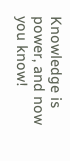Knowledge is power, and now you know!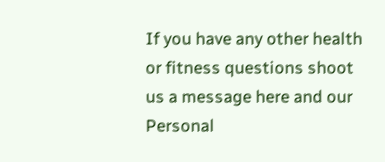If you have any other health or fitness questions shoot us a message here and our Personal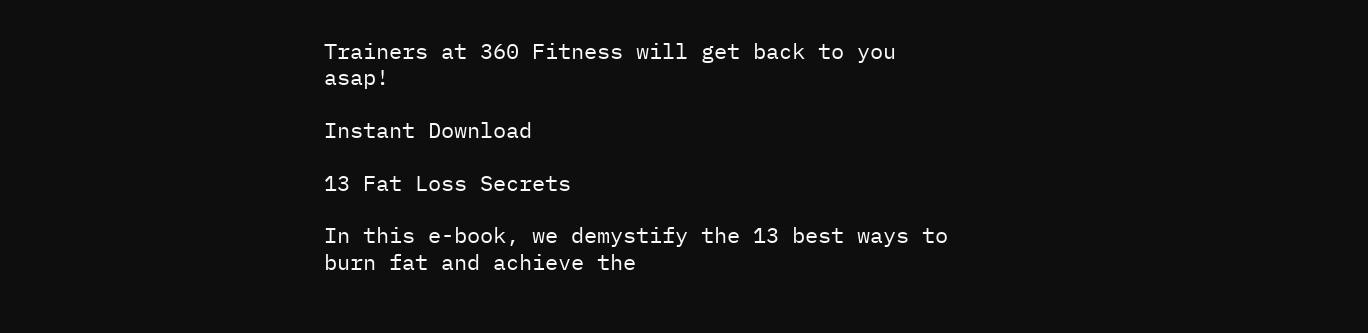Trainers at 360 Fitness will get back to you asap!

Instant Download

13 Fat Loss Secrets

In this e-book, we demystify the 13 best ways to burn fat and achieve the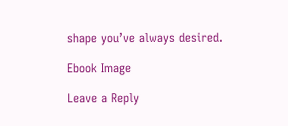shape you’ve always desired.

Ebook Image

Leave a Reply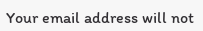Your email address will not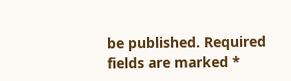be published. Required fields are marked *